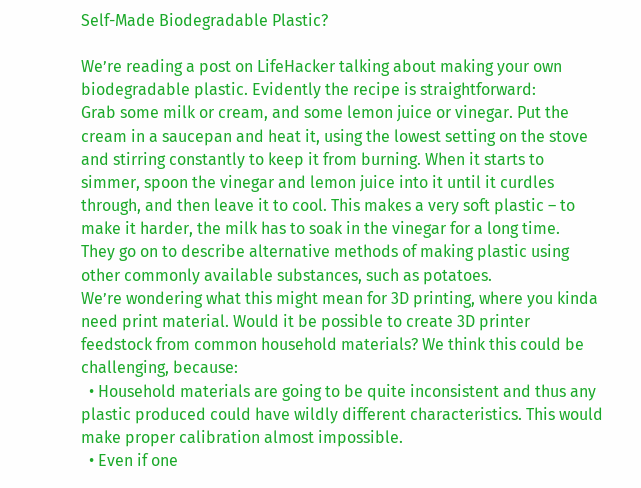Self-Made Biodegradable Plastic?

We’re reading a post on LifeHacker talking about making your own biodegradable plastic. Evidently the recipe is straightforward:
Grab some milk or cream, and some lemon juice or vinegar. Put the cream in a saucepan and heat it, using the lowest setting on the stove and stirring constantly to keep it from burning. When it starts to simmer, spoon the vinegar and lemon juice into it until it curdles through, and then leave it to cool. This makes a very soft plastic – to make it harder, the milk has to soak in the vinegar for a long time.
They go on to describe alternative methods of making plastic using other commonly available substances, such as potatoes.
We’re wondering what this might mean for 3D printing, where you kinda need print material. Would it be possible to create 3D printer feedstock from common household materials? We think this could be challenging, because:
  • Household materials are going to be quite inconsistent and thus any plastic produced could have wildly different characteristics. This would make proper calibration almost impossible.
  • Even if one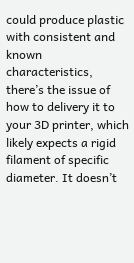could produce plastic with consistent and known characteristics, there’s the issue of how to delivery it to your 3D printer, which likely expects a rigid filament of specific diameter. It doesn’t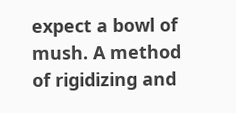expect a bowl of mush. A method of rigidizing and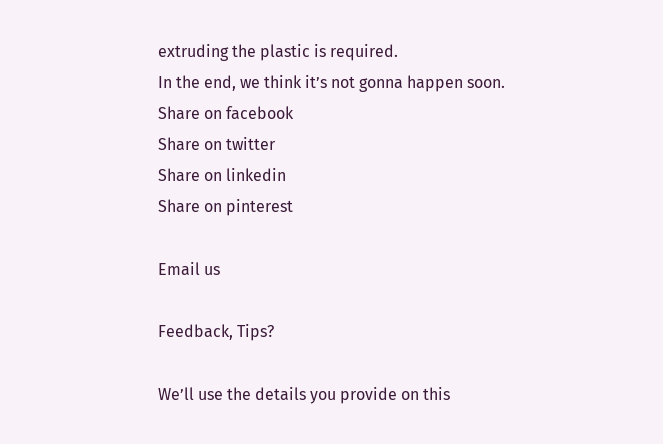extruding the plastic is required.
In the end, we think it’s not gonna happen soon.
Share on facebook
Share on twitter
Share on linkedin
Share on pinterest

Email us

Feedback, Tips?

We’ll use the details you provide on this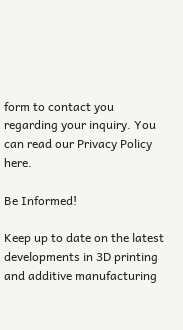form to contact you regarding your inquiry. You can read our Privacy Policy here.

Be Informed!

Keep up to date on the latest developments in 3D printing and additive manufacturing